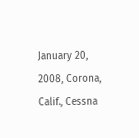January 20, 2008, Corona, Calif., Cessna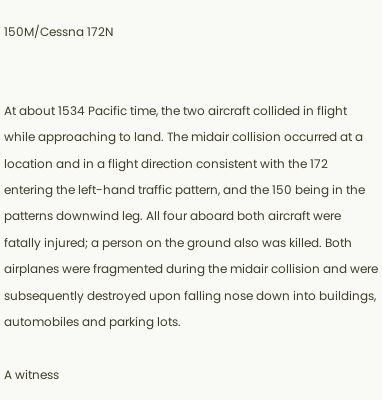150M/Cessna 172N


At about 1534 Pacific time, the two aircraft collided in flight while approaching to land. The midair collision occurred at a location and in a flight direction consistent with the 172 entering the left-hand traffic pattern, and the 150 being in the patterns downwind leg. All four aboard both aircraft were fatally injured; a person on the ground also was killed. Both airplanes were fragmented during the midair collision and were subsequently destroyed upon falling nose down into buildings, automobiles and parking lots.

A witness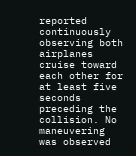reported continuously observing both airplanes cruise toward each other for at least five seconds preceding the collision. No maneuvering was observed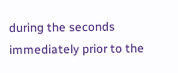during the seconds immediately prior to the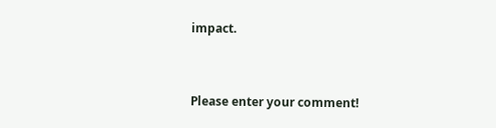impact.


Please enter your comment!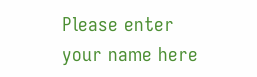Please enter your name here